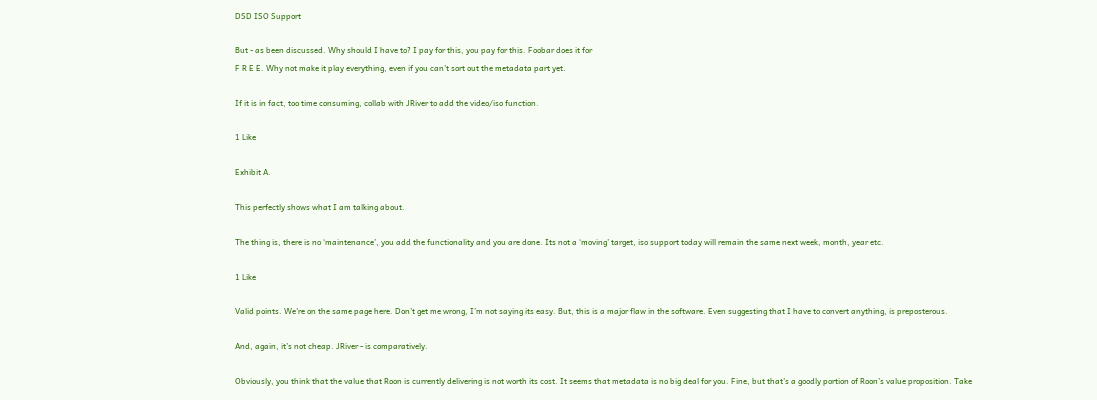DSD ISO Support

But - as been discussed. Why should I have to? I pay for this, you pay for this. Foobar does it for
F R E E. Why not make it play everything, even if you can’t sort out the metadata part yet.

If it is in fact, too time consuming, collab with JRiver to add the video/iso function.

1 Like

Exhibit A.

This perfectly shows what I am talking about.

The thing is, there is no ‘maintenance’, you add the functionality and you are done. Its not a ‘moving’ target, iso support today will remain the same next week, month, year etc.

1 Like

Valid points. We’re on the same page here. Don’t get me wrong, I’m not saying its easy. But, this is a major flaw in the software. Even suggesting that I have to convert anything, is preposterous.

And, again, it’s not cheap. JRiver - is comparatively.

Obviously, you think that the value that Roon is currently delivering is not worth its cost. It seems that metadata is no big deal for you. Fine, but that’s a goodly portion of Roon’s value proposition. Take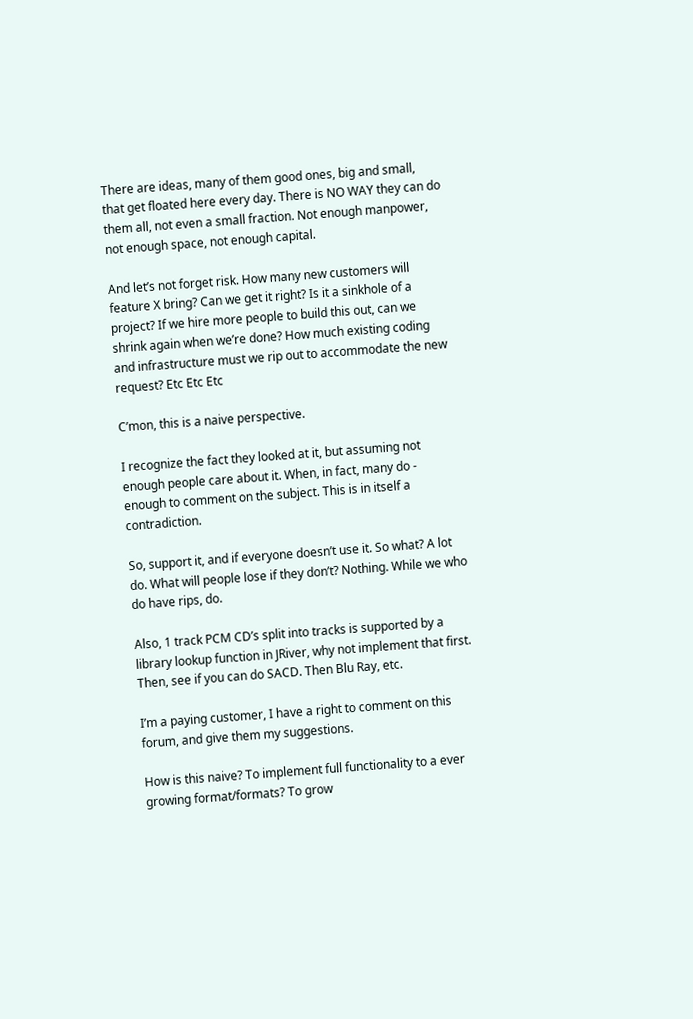There are ideas, many of them good ones, big and small, that get floated here every day. There is NO WAY they can do them all, not even a small fraction. Not enough manpower, not enough space, not enough capital.

And let’s not forget risk. How many new customers will feature X bring? Can we get it right? Is it a sinkhole of a project? If we hire more people to build this out, can we shrink again when we’re done? How much existing coding and infrastructure must we rip out to accommodate the new request? Etc Etc Etc

C’mon, this is a naive perspective.

I recognize the fact they looked at it, but assuming not enough people care about it. When, in fact, many do - enough to comment on the subject. This is in itself a contradiction.

So, support it, and if everyone doesn’t use it. So what? A lot do. What will people lose if they don’t? Nothing. While we who do have rips, do.

Also, 1 track PCM CD’s split into tracks is supported by a library lookup function in JRiver, why not implement that first. Then, see if you can do SACD. Then Blu Ray, etc.

I’m a paying customer, I have a right to comment on this forum, and give them my suggestions.

How is this naive? To implement full functionality to a ever growing format/formats? To grow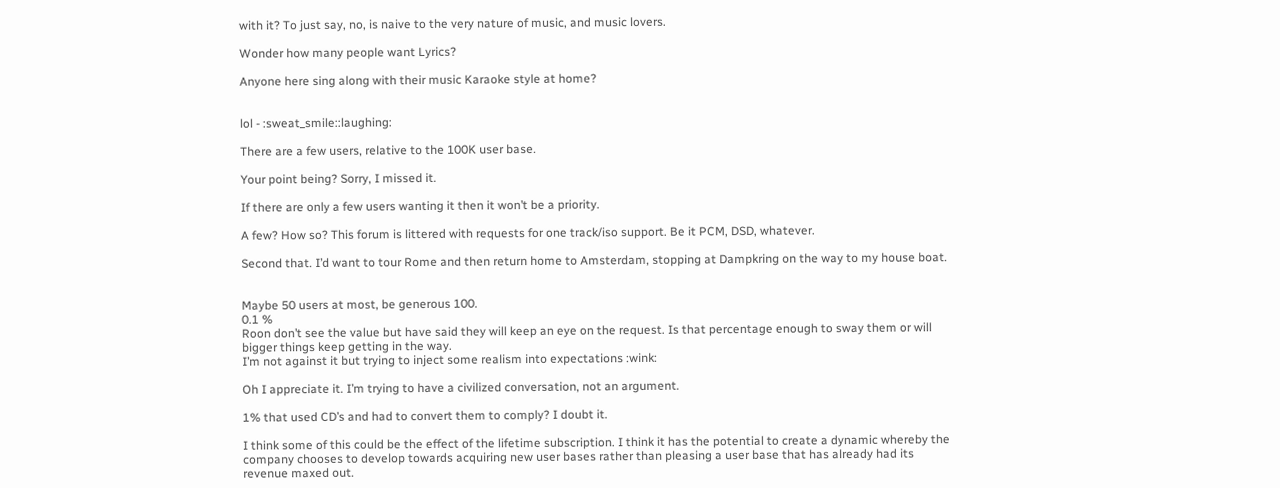with it? To just say, no, is naive to the very nature of music, and music lovers.

Wonder how many people want Lyrics?

Anyone here sing along with their music Karaoke style at home?


lol - :sweat_smile::laughing:

There are a few users, relative to the 100K user base.

Your point being? Sorry, I missed it.

If there are only a few users wanting it then it won’t be a priority.

A few? How so? This forum is littered with requests for one track/iso support. Be it PCM, DSD, whatever.

Second that. I’d want to tour Rome and then return home to Amsterdam, stopping at Dampkring on the way to my house boat.


Maybe 50 users at most, be generous 100.
0.1 %
Roon don’t see the value but have said they will keep an eye on the request. Is that percentage enough to sway them or will bigger things keep getting in the way.
I’m not against it but trying to inject some realism into expectations :wink:

Oh I appreciate it. I’m trying to have a civilized conversation, not an argument.

1% that used CD’s and had to convert them to comply? I doubt it.

I think some of this could be the effect of the lifetime subscription. I think it has the potential to create a dynamic whereby the company chooses to develop towards acquiring new user bases rather than pleasing a user base that has already had its revenue maxed out.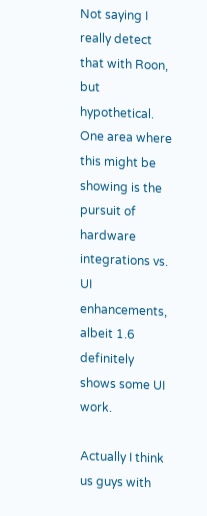Not saying I really detect that with Roon, but hypothetical. One area where this might be showing is the pursuit of hardware integrations vs. UI enhancements, albeit 1.6 definitely shows some UI work.

Actually I think us guys with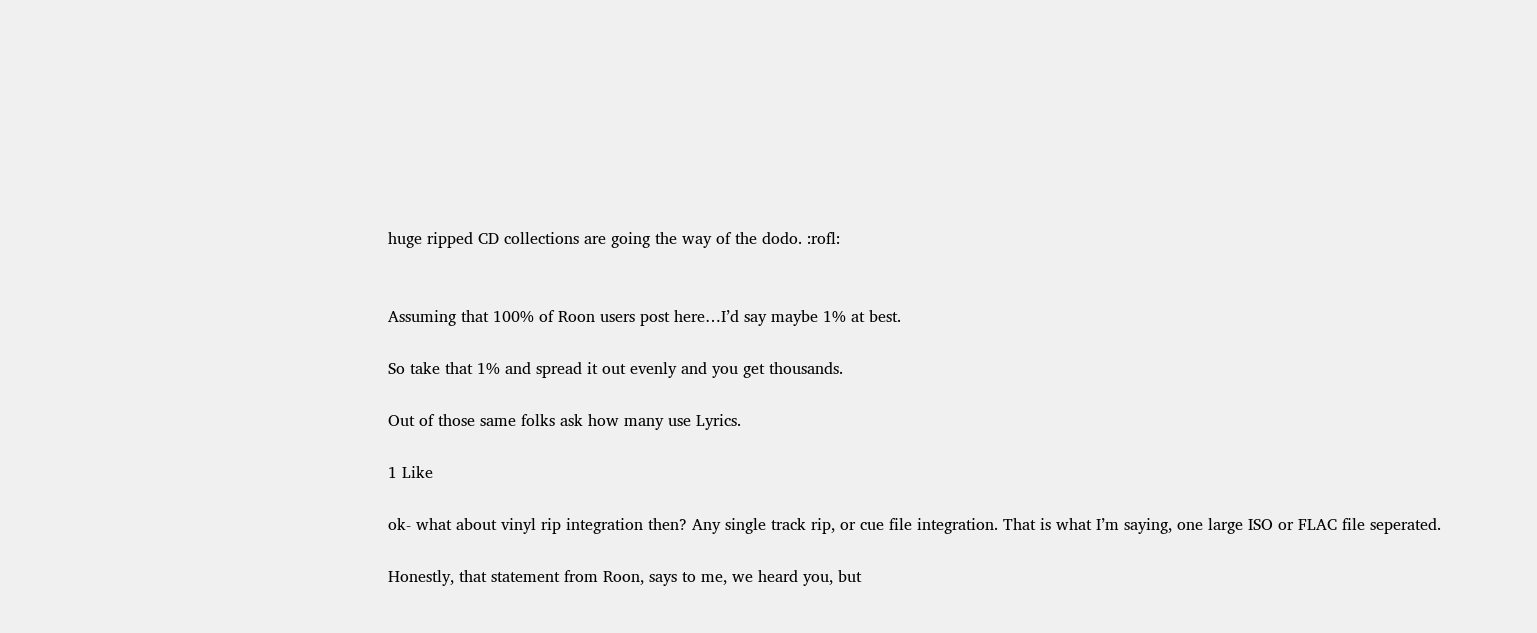huge ripped CD collections are going the way of the dodo. :rofl:


Assuming that 100% of Roon users post here…I’d say maybe 1% at best.

So take that 1% and spread it out evenly and you get thousands.

Out of those same folks ask how many use Lyrics.

1 Like

ok- what about vinyl rip integration then? Any single track rip, or cue file integration. That is what I’m saying, one large ISO or FLAC file seperated.

Honestly, that statement from Roon, says to me, we heard you, but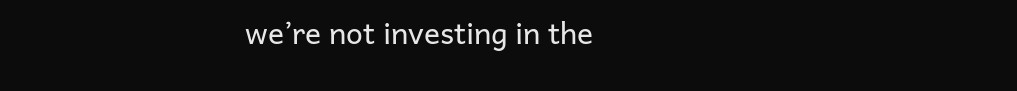we’re not investing in the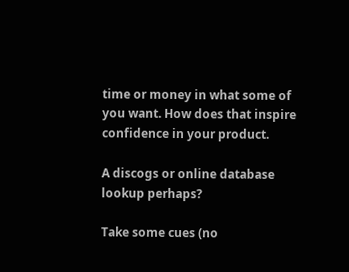time or money in what some of you want. How does that inspire confidence in your product.

A discogs or online database lookup perhaps?

Take some cues (no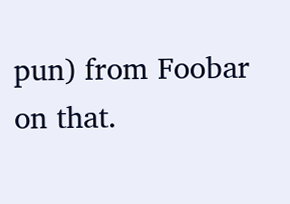pun) from Foobar on that.